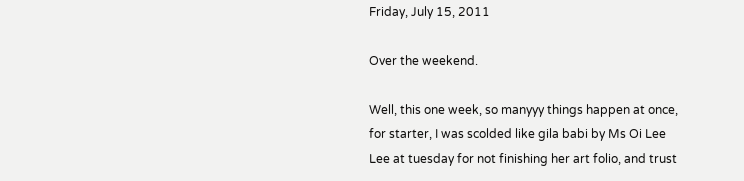Friday, July 15, 2011

Over the weekend.

Well, this one week, so manyyy things happen at once, for starter, I was scolded like gila babi by Ms Oi Lee Lee at tuesday for not finishing her art folio, and trust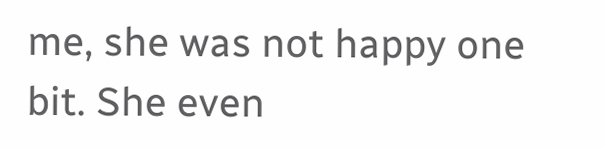me, she was not happy one bit. She even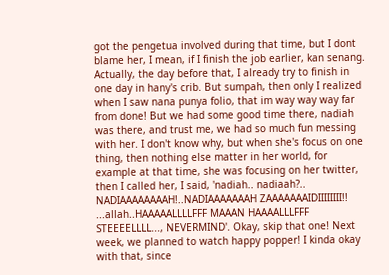got the pengetua involved during that time, but I dont blame her, I mean, if I finish the job earlier, kan senang. Actually, the day before that, I already try to finish in one day in hany's crib. But sumpah, then only I realized when I saw nana punya folio, that im way way way far from done! But we had some good time there, nadiah was there, and trust me, we had so much fun messing with her. I don't know why, but when she's focus on one thing, then nothing else matter in her world, for example at that time, she was focusing on her twitter, then I called her, I said, 'nadiah.. nadiaah?.. NADIAAAAAAAAH!..NADIAAAAAAAH ZAAAAAAAIDIIIIIIII!! ...allah..HAAAAALLLLFFF MAAAN HAAAALLLFFF STEEEELLLL..., NEVERMIND'. Okay, skip that one! Next week, we planned to watch happy popper! I kinda okay with that, since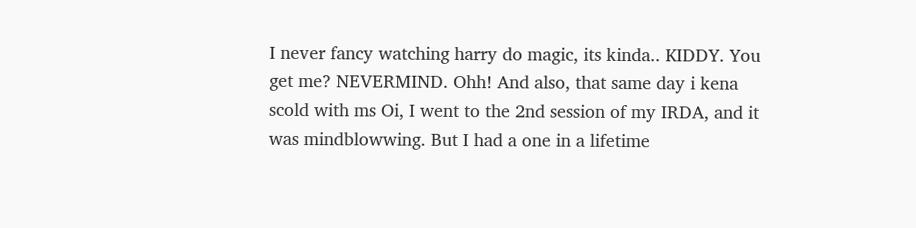I never fancy watching harry do magic, its kinda.. KIDDY. You get me? NEVERMIND. Ohh! And also, that same day i kena scold with ms Oi, I went to the 2nd session of my IRDA, and it was mindblowwing. But I had a one in a lifetime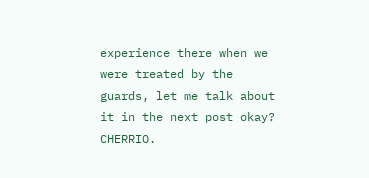experience there when we were treated by the guards, let me talk about it in the next post okay? CHERRIO.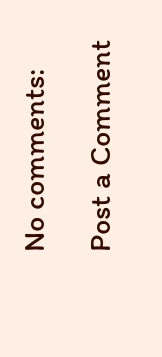No comments:

Post a Comment